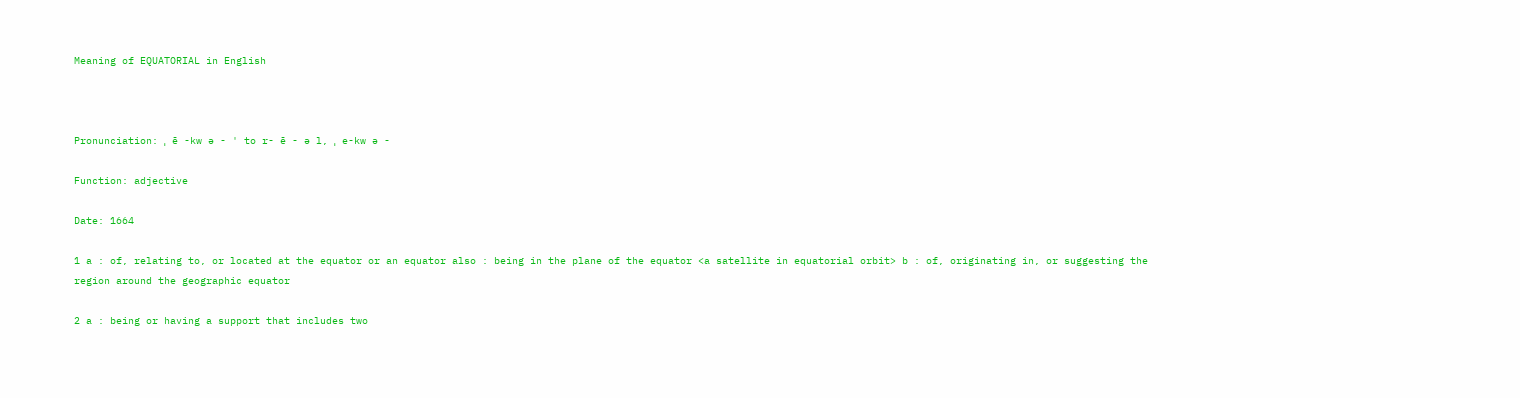Meaning of EQUATORIAL in English



Pronunciation: ˌ ē -kw ə - ' to r- ē - ə l, ˌ e-kw ə -

Function: adjective

Date: 1664

1 a : of, relating to, or located at the equator or an equator also : being in the plane of the equator <a satellite in equatorial orbit> b : of, originating in, or suggesting the region around the geographic equator

2 a : being or having a support that includes two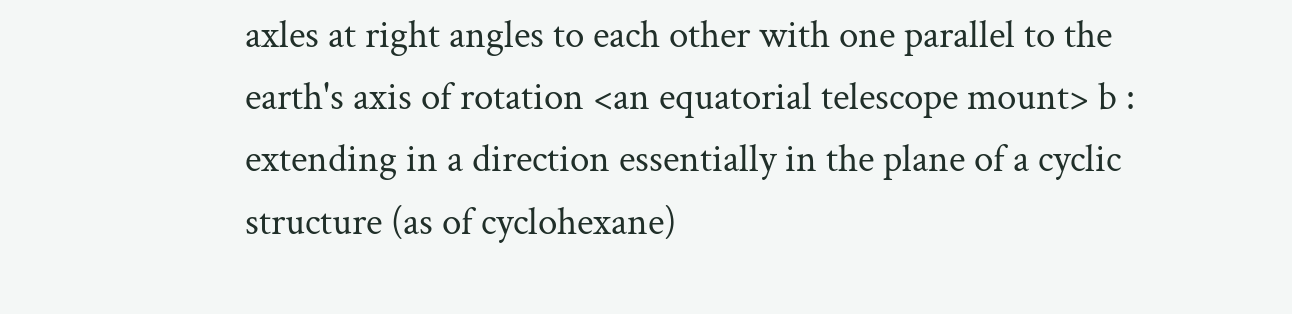axles at right angles to each other with one parallel to the earth's axis of rotation <an equatorial telescope mount> b : extending in a direction essentially in the plane of a cyclic structure (as of cyclohexane)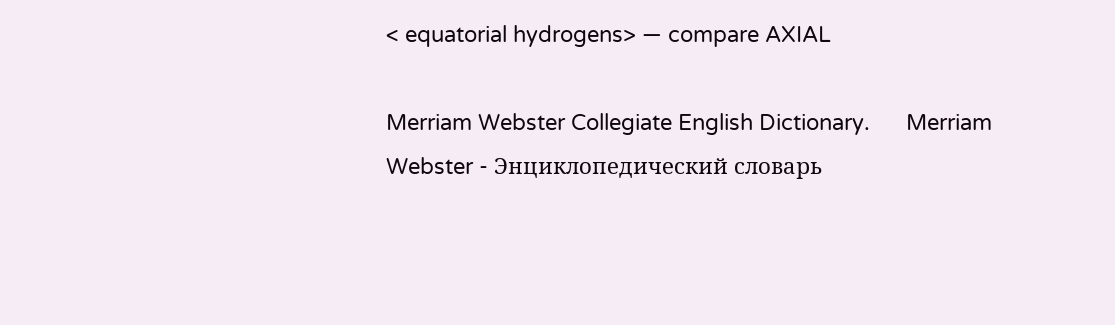< equatorial hydrogens> ― compare AXIAL

Merriam Webster Collegiate English Dictionary.      Merriam Webster - Энциклопедический словарь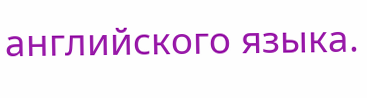английского языка.